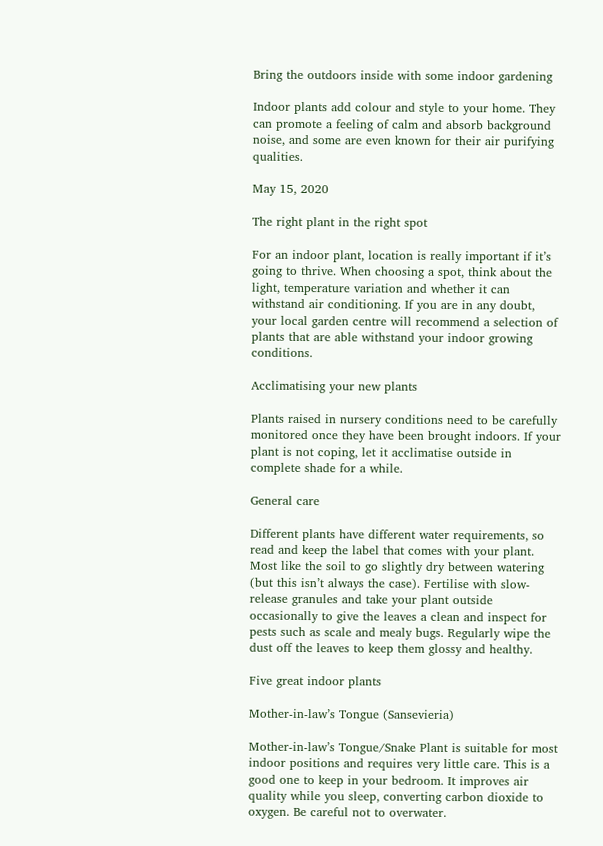Bring the outdoors inside with some indoor gardening

Indoor plants add colour and style to your home. They can promote a feeling of calm and absorb background noise, and some are even known for their air purifying qualities.

May 15, 2020

The right plant in the right spot

For an indoor plant, location is really important if it’s going to thrive. When choosing a spot, think about the light, temperature variation and whether it can withstand air conditioning. If you are in any doubt, your local garden centre will recommend a selection of plants that are able withstand your indoor growing conditions.

Acclimatising your new plants

Plants raised in nursery conditions need to be carefully monitored once they have been brought indoors. If your plant is not coping, let it acclimatise outside in complete shade for a while.

General care

Different plants have different water requirements, so read and keep the label that comes with your plant. Most like the soil to go slightly dry between watering (but this isn’t always the case). Fertilise with slow-release granules and take your plant outside occasionally to give the leaves a clean and inspect for pests such as scale and mealy bugs. Regularly wipe the dust off the leaves to keep them glossy and healthy.

Five great indoor plants

Mother-in-law’s Tongue (Sansevieria)

Mother-in-law’s Tongue/Snake Plant is suitable for most indoor positions and requires very little care. This is a good one to keep in your bedroom. It improves air quality while you sleep, converting carbon dioxide to oxygen. Be careful not to overwater.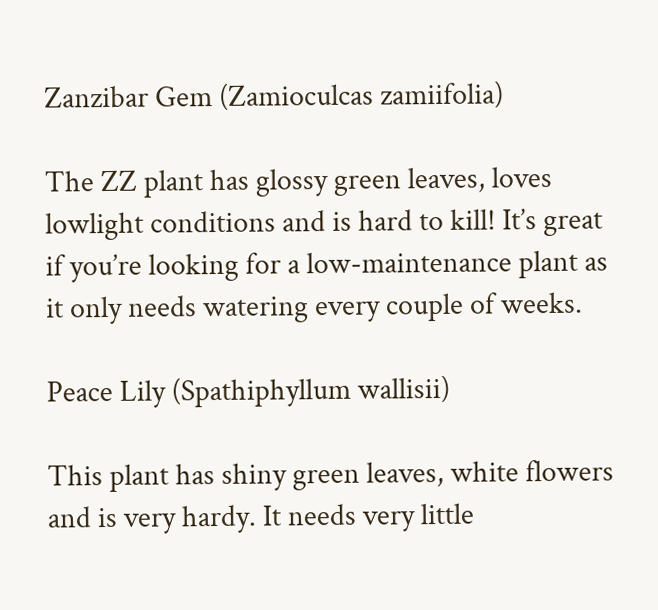Zanzibar Gem (Zamioculcas zamiifolia)

The ZZ plant has glossy green leaves, loves lowlight conditions and is hard to kill! It’s great if you’re looking for a low-maintenance plant as it only needs watering every couple of weeks.

Peace Lily (Spathiphyllum wallisii)

This plant has shiny green leaves, white flowers and is very hardy. It needs very little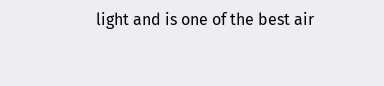light and is one of the best air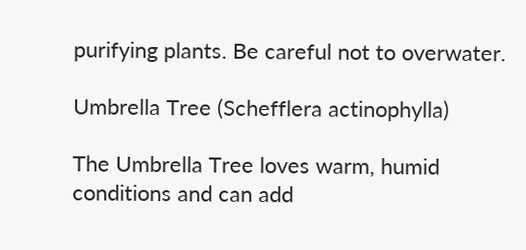purifying plants. Be careful not to overwater.

Umbrella Tree (Schefflera actinophylla)

The Umbrella Tree loves warm, humid conditions and can add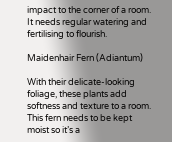impact to the corner of a room. It needs regular watering and fertilising to flourish.

Maidenhair Fern (Adiantum)

With their delicate-looking foliage, these plants add softness and texture to a room. This fern needs to be kept moist so it’s a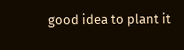good idea to plant it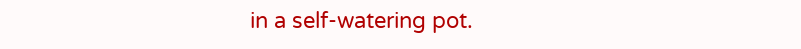in a self-watering pot.